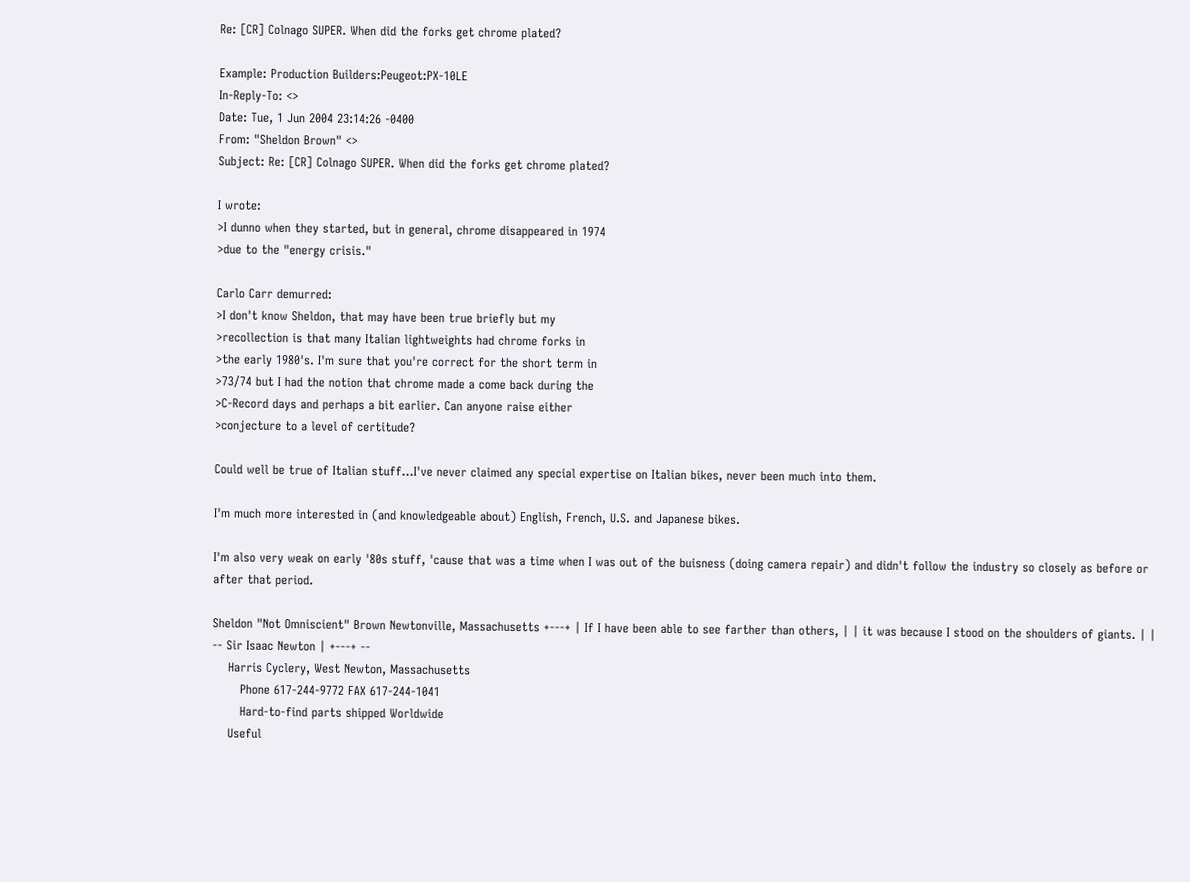Re: [CR] Colnago SUPER. When did the forks get chrome plated?

Example: Production Builders:Peugeot:PX-10LE
In-Reply-To: <>
Date: Tue, 1 Jun 2004 23:14:26 -0400
From: "Sheldon Brown" <>
Subject: Re: [CR] Colnago SUPER. When did the forks get chrome plated?

I wrote:
>I dunno when they started, but in general, chrome disappeared in 1974
>due to the "energy crisis."

Carlo Carr demurred:
>I don't know Sheldon, that may have been true briefly but my
>recollection is that many Italian lightweights had chrome forks in
>the early 1980's. I'm sure that you're correct for the short term in
>73/74 but I had the notion that chrome made a come back during the
>C-Record days and perhaps a bit earlier. Can anyone raise either
>conjecture to a level of certitude?

Could well be true of Italian stuff...I've never claimed any special expertise on Italian bikes, never been much into them.

I'm much more interested in (and knowledgeable about) English, French, U.S. and Japanese bikes.

I'm also very weak on early '80s stuff, 'cause that was a time when I was out of the buisness (doing camera repair) and didn't follow the industry so closely as before or after that period.

Sheldon "Not Omniscient" Brown Newtonville, Massachusetts +---+ | If I have been able to see farther than others, | | it was because I stood on the shoulders of giants. | | -- Sir Isaac Newton | +---+ --
    Harris Cyclery, West Newton, Massachusetts
       Phone 617-244-9772 FAX 617-244-1041
       Hard-to-find parts shipped Worldwide
    Useful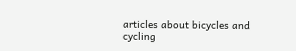articles about bicycles and cycling